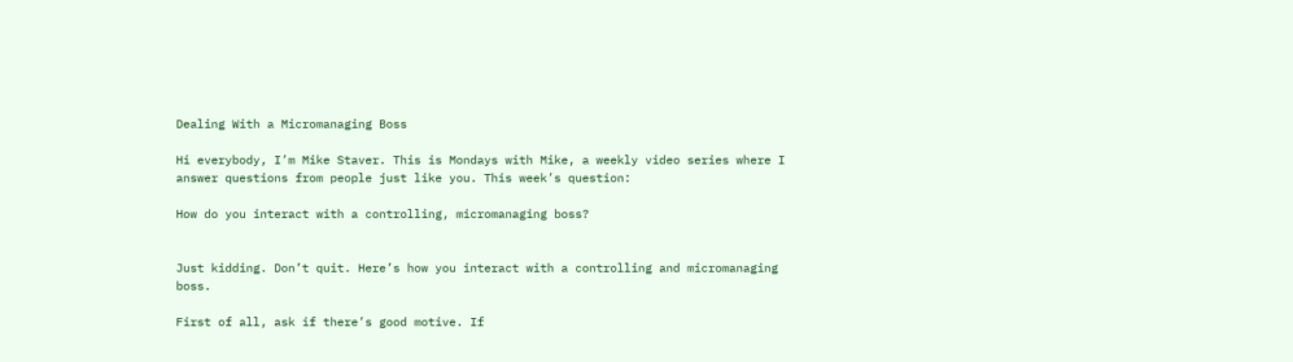Dealing With a Micromanaging Boss

Hi everybody, I’m Mike Staver. This is Mondays with Mike, a weekly video series where I answer questions from people just like you. This week’s question:

How do you interact with a controlling, micromanaging boss?


Just kidding. Don’t quit. Here’s how you interact with a controlling and micromanaging boss.

First of all, ask if there’s good motive. If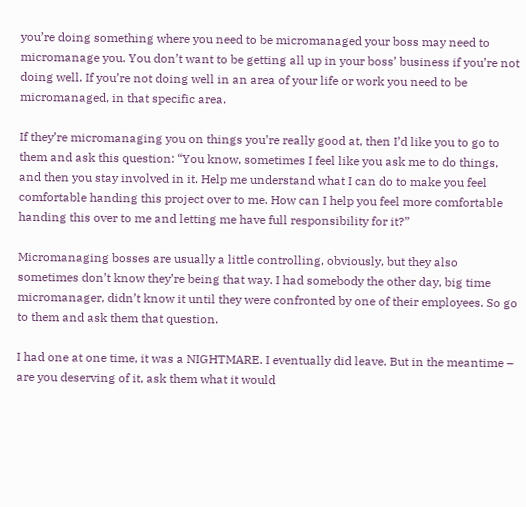you’re doing something where you need to be micromanaged your boss may need to micromanage you. You don’t want to be getting all up in your boss’ business if you’re not doing well. If you’re not doing well in an area of your life or work you need to be micromanaged, in that specific area.

If they’re micromanaging you on things you’re really good at, then I’d like you to go to them and ask this question: “You know, sometimes I feel like you ask me to do things, and then you stay involved in it. Help me understand what I can do to make you feel comfortable handing this project over to me. How can I help you feel more comfortable handing this over to me and letting me have full responsibility for it?”

Micromanaging bosses are usually a little controlling, obviously, but they also sometimes don’t know they’re being that way. I had somebody the other day, big time micromanager, didn’t know it until they were confronted by one of their employees. So go to them and ask them that question.

I had one at one time, it was a NIGHTMARE. I eventually did leave. But in the meantime – are you deserving of it, ask them what it would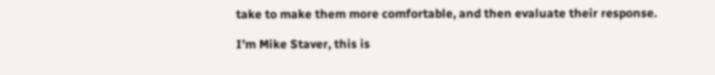take to make them more comfortable, and then evaluate their response.

I’m Mike Staver, this is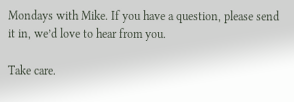Mondays with Mike. If you have a question, please send it in, we’d love to hear from you.

Take care.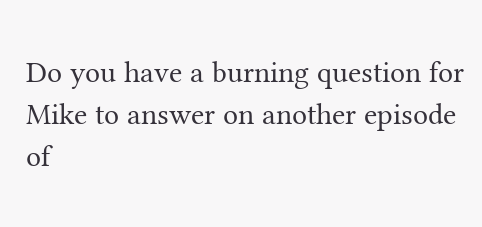Do you have a burning question for Mike to answer on another episode of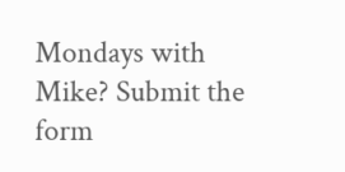Mondays with Mike? Submit the form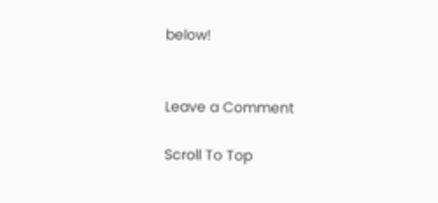below!


Leave a Comment

Scroll To Top